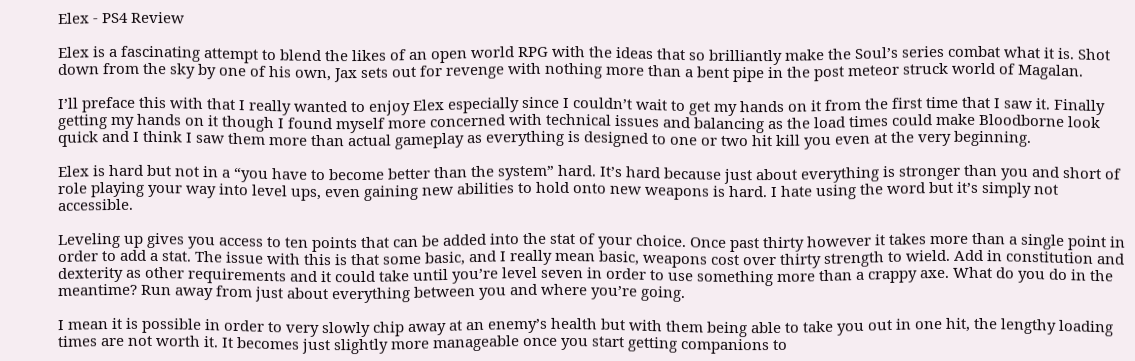Elex - PS4 Review

Elex is a fascinating attempt to blend the likes of an open world RPG with the ideas that so brilliantly make the Soul’s series combat what it is. Shot down from the sky by one of his own, Jax sets out for revenge with nothing more than a bent pipe in the post meteor struck world of Magalan.

I’ll preface this with that I really wanted to enjoy Elex especially since I couldn’t wait to get my hands on it from the first time that I saw it. Finally getting my hands on it though I found myself more concerned with technical issues and balancing as the load times could make Bloodborne look quick and I think I saw them more than actual gameplay as everything is designed to one or two hit kill you even at the very beginning.

Elex is hard but not in a “you have to become better than the system” hard. It’s hard because just about everything is stronger than you and short of role playing your way into level ups, even gaining new abilities to hold onto new weapons is hard. I hate using the word but it’s simply not accessible.

Leveling up gives you access to ten points that can be added into the stat of your choice. Once past thirty however it takes more than a single point in order to add a stat. The issue with this is that some basic, and I really mean basic, weapons cost over thirty strength to wield. Add in constitution and dexterity as other requirements and it could take until you’re level seven in order to use something more than a crappy axe. What do you do in the meantime? Run away from just about everything between you and where you’re going.

I mean it is possible in order to very slowly chip away at an enemy’s health but with them being able to take you out in one hit, the lengthy loading times are not worth it. It becomes just slightly more manageable once you start getting companions to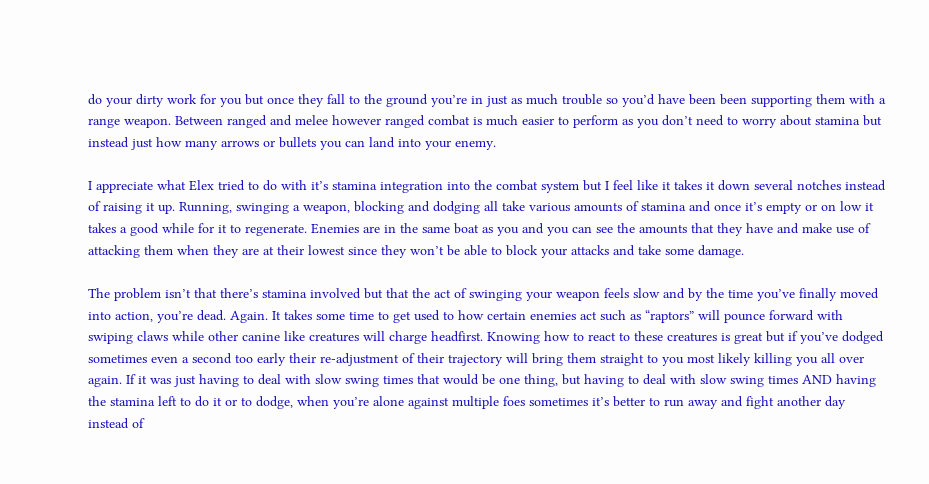do your dirty work for you but once they fall to the ground you’re in just as much trouble so you’d have been been supporting them with a range weapon. Between ranged and melee however ranged combat is much easier to perform as you don’t need to worry about stamina but instead just how many arrows or bullets you can land into your enemy.

I appreciate what Elex tried to do with it’s stamina integration into the combat system but I feel like it takes it down several notches instead of raising it up. Running, swinging a weapon, blocking and dodging all take various amounts of stamina and once it’s empty or on low it takes a good while for it to regenerate. Enemies are in the same boat as you and you can see the amounts that they have and make use of attacking them when they are at their lowest since they won’t be able to block your attacks and take some damage.

The problem isn’t that there’s stamina involved but that the act of swinging your weapon feels slow and by the time you’ve finally moved into action, you’re dead. Again. It takes some time to get used to how certain enemies act such as “raptors” will pounce forward with swiping claws while other canine like creatures will charge headfirst. Knowing how to react to these creatures is great but if you’ve dodged sometimes even a second too early their re-adjustment of their trajectory will bring them straight to you most likely killing you all over again. If it was just having to deal with slow swing times that would be one thing, but having to deal with slow swing times AND having the stamina left to do it or to dodge, when you’re alone against multiple foes sometimes it’s better to run away and fight another day instead of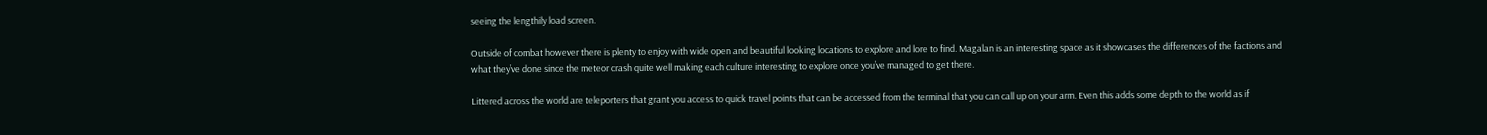seeing the lengthily load screen.

Outside of combat however there is plenty to enjoy with wide open and beautiful looking locations to explore and lore to find. Magalan is an interesting space as it showcases the differences of the factions and what they’ve done since the meteor crash quite well making each culture interesting to explore once you’ve managed to get there.

Littered across the world are teleporters that grant you access to quick travel points that can be accessed from the terminal that you can call up on your arm. Even this adds some depth to the world as if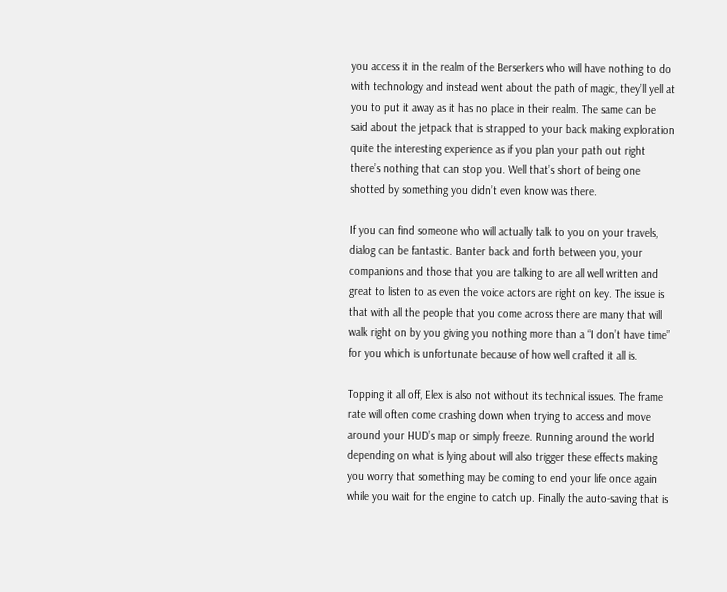you access it in the realm of the Berserkers who will have nothing to do with technology and instead went about the path of magic, they’ll yell at you to put it away as it has no place in their realm. The same can be said about the jetpack that is strapped to your back making exploration quite the interesting experience as if you plan your path out right there’s nothing that can stop you. Well that’s short of being one shotted by something you didn’t even know was there.

If you can find someone who will actually talk to you on your travels, dialog can be fantastic. Banter back and forth between you, your companions and those that you are talking to are all well written and great to listen to as even the voice actors are right on key. The issue is that with all the people that you come across there are many that will walk right on by you giving you nothing more than a “I don’t have time” for you which is unfortunate because of how well crafted it all is.

Topping it all off, Elex is also not without its technical issues. The frame rate will often come crashing down when trying to access and move around your HUD’s map or simply freeze. Running around the world depending on what is lying about will also trigger these effects making you worry that something may be coming to end your life once again while you wait for the engine to catch up. Finally the auto-saving that is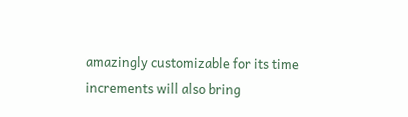amazingly customizable for its time increments will also bring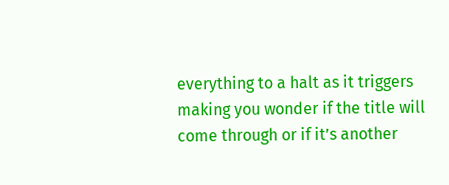everything to a halt as it triggers making you wonder if the title will come through or if it’s another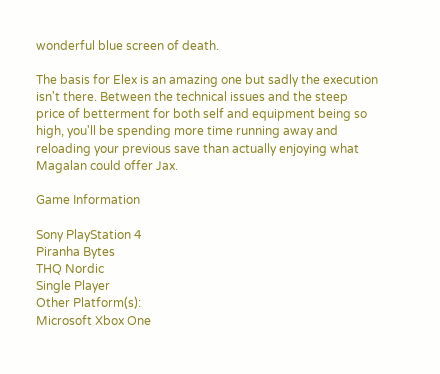wonderful blue screen of death.

The basis for Elex is an amazing one but sadly the execution isn't there. Between the technical issues and the steep price of betterment for both self and equipment being so high, you'll be spending more time running away and reloading your previous save than actually enjoying what Magalan could offer Jax.

Game Information

Sony PlayStation 4
Piranha Bytes
THQ Nordic
Single Player
Other Platform(s):
Microsoft Xbox One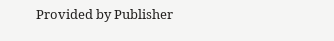Provided by Publisher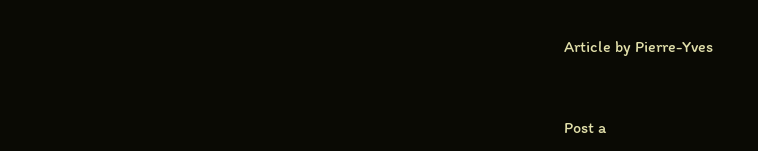Article by Pierre-Yves


Post a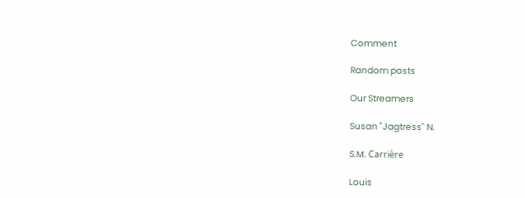Comment

Random posts

Our Streamers

Susan "Jagtress" N.

S.M. Carrière

Louis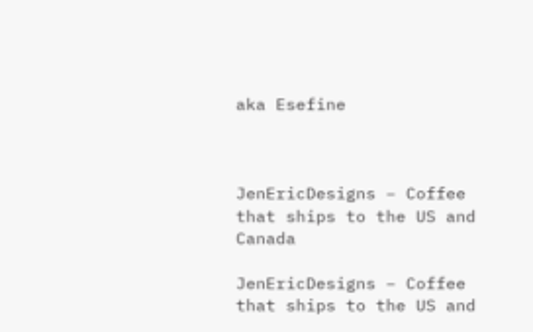aka Esefine



JenEricDesigns – Coffee that ships to the US and Canada

JenEricDesigns – Coffee that ships to the US and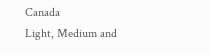Canada
Light, Medium and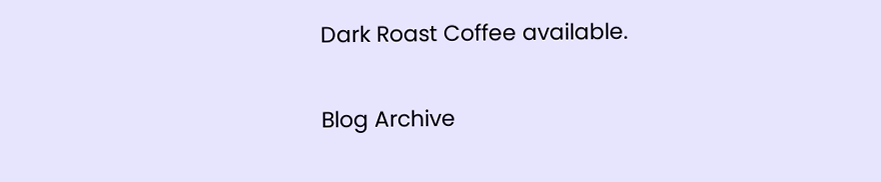Dark Roast Coffee available.

Blog Archive